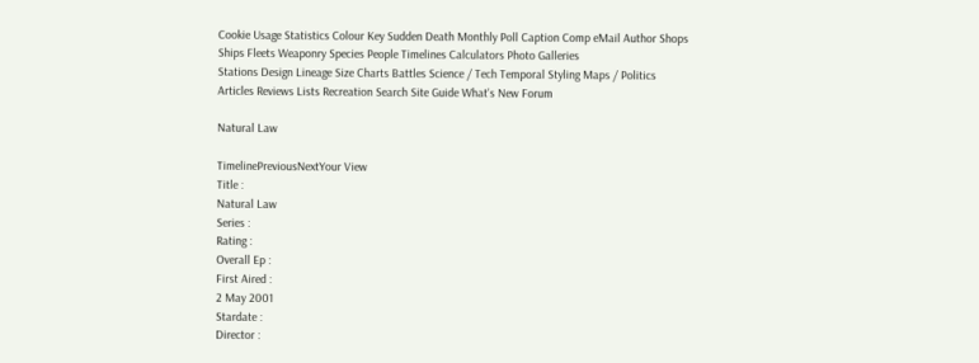Cookie Usage Statistics Colour Key Sudden Death Monthly Poll Caption Comp eMail Author Shops
Ships Fleets Weaponry Species People Timelines Calculators Photo Galleries
Stations Design Lineage Size Charts Battles Science / Tech Temporal Styling Maps / Politics
Articles Reviews Lists Recreation Search Site Guide What's New Forum

Natural Law

TimelinePreviousNextYour View
Title :
Natural Law
Series :
Rating :
Overall Ep :
First Aired :
2 May 2001
Stardate :
Director :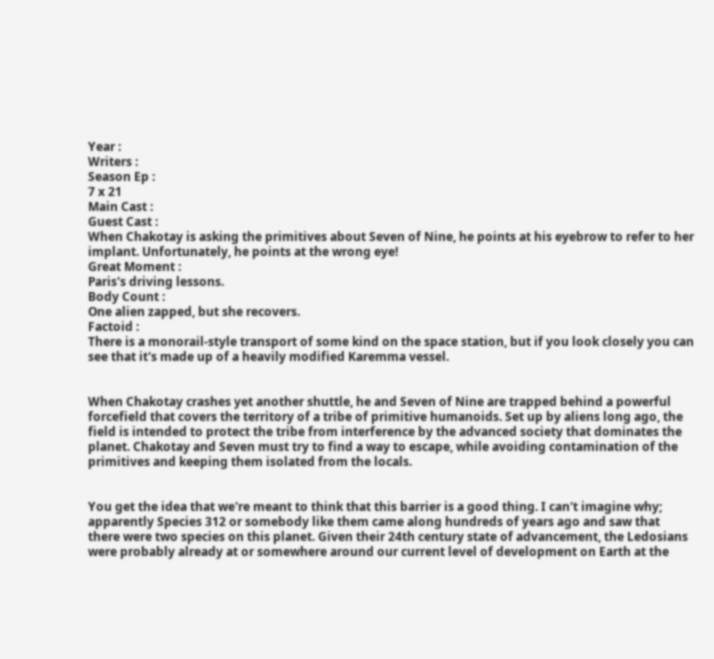Year :
Writers :
Season Ep :
7 x 21
Main Cast :
Guest Cast :
When Chakotay is asking the primitives about Seven of Nine, he points at his eyebrow to refer to her implant. Unfortunately, he points at the wrong eye!
Great Moment :
Paris's driving lessons.
Body Count :
One alien zapped, but she recovers.
Factoid :
There is a monorail-style transport of some kind on the space station, but if you look closely you can see that it's made up of a heavily modified Karemma vessel.


When Chakotay crashes yet another shuttle, he and Seven of Nine are trapped behind a powerful forcefield that covers the territory of a tribe of primitive humanoids. Set up by aliens long ago, the field is intended to protect the tribe from interference by the advanced society that dominates the planet. Chakotay and Seven must try to find a way to escape, while avoiding contamination of the primitives and keeping them isolated from the locals.


You get the idea that we're meant to think that this barrier is a good thing. I can't imagine why; apparently Species 312 or somebody like them came along hundreds of years ago and saw that there were two species on this planet. Given their 24th century state of advancement, the Ledosians were probably already at or somewhere around our current level of development on Earth at the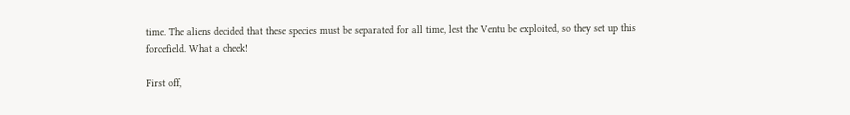time. The aliens decided that these species must be separated for all time, lest the Ventu be exploited, so they set up this forcefield. What a cheek!

First off,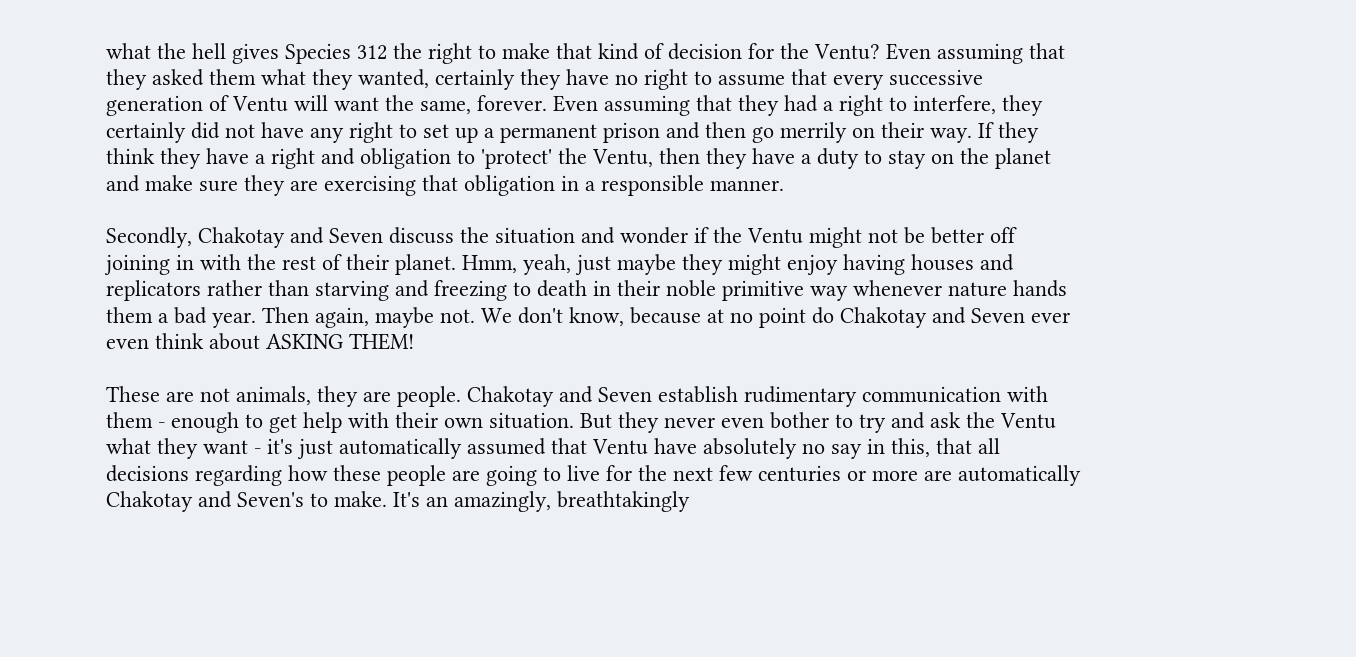what the hell gives Species 312 the right to make that kind of decision for the Ventu? Even assuming that they asked them what they wanted, certainly they have no right to assume that every successive generation of Ventu will want the same, forever. Even assuming that they had a right to interfere, they certainly did not have any right to set up a permanent prison and then go merrily on their way. If they think they have a right and obligation to 'protect' the Ventu, then they have a duty to stay on the planet and make sure they are exercising that obligation in a responsible manner.

Secondly, Chakotay and Seven discuss the situation and wonder if the Ventu might not be better off joining in with the rest of their planet. Hmm, yeah, just maybe they might enjoy having houses and replicators rather than starving and freezing to death in their noble primitive way whenever nature hands them a bad year. Then again, maybe not. We don't know, because at no point do Chakotay and Seven ever even think about ASKING THEM!

These are not animals, they are people. Chakotay and Seven establish rudimentary communication with them - enough to get help with their own situation. But they never even bother to try and ask the Ventu what they want - it's just automatically assumed that Ventu have absolutely no say in this, that all decisions regarding how these people are going to live for the next few centuries or more are automatically Chakotay and Seven's to make. It's an amazingly, breathtakingly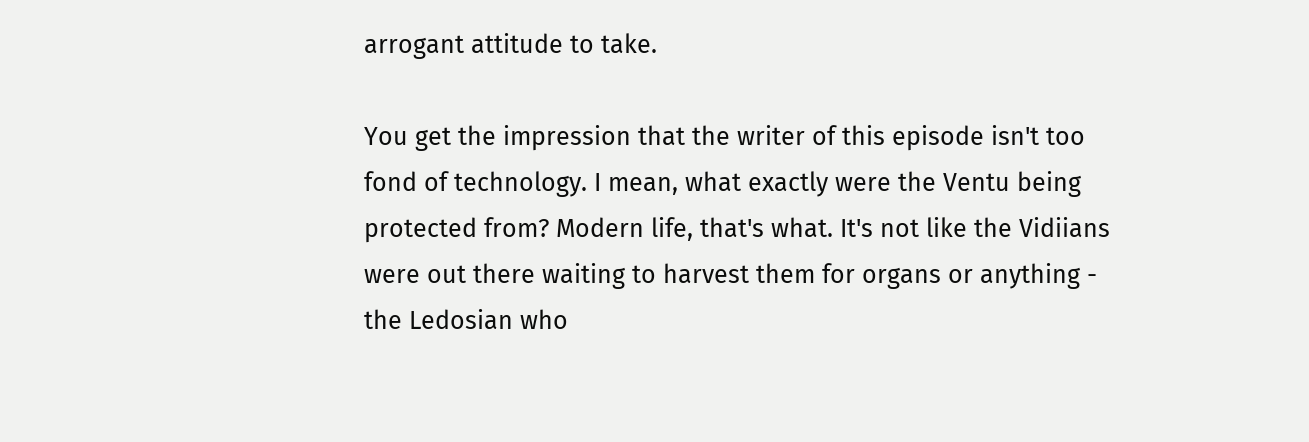arrogant attitude to take.

You get the impression that the writer of this episode isn't too fond of technology. I mean, what exactly were the Ventu being protected from? Modern life, that's what. It's not like the Vidiians were out there waiting to harvest them for organs or anything - the Ledosian who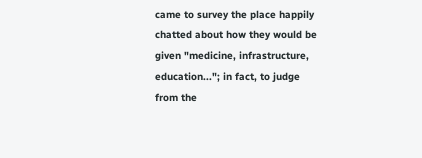came to survey the place happily chatted about how they would be given "medicine, infrastructure, education..."; in fact, to judge from the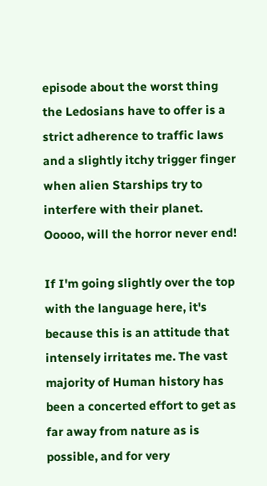episode about the worst thing the Ledosians have to offer is a strict adherence to traffic laws and a slightly itchy trigger finger when alien Starships try to interfere with their planet. Ooooo, will the horror never end!

If I'm going slightly over the top with the language here, it's because this is an attitude that intensely irritates me. The vast majority of Human history has been a concerted effort to get as far away from nature as is possible, and for very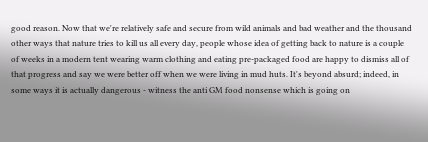good reason. Now that we're relatively safe and secure from wild animals and bad weather and the thousand other ways that nature tries to kill us all every day, people whose idea of getting back to nature is a couple of weeks in a modern tent wearing warm clothing and eating pre-packaged food are happy to dismiss all of that progress and say we were better off when we were living in mud huts. It's beyond absurd; indeed, in some ways it is actually dangerous - witness the anti GM food nonsense which is going on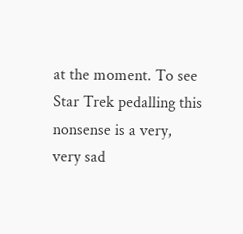at the moment. To see Star Trek pedalling this nonsense is a very, very sad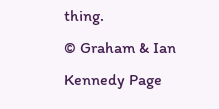thing.
© Graham & Ian Kennedy Page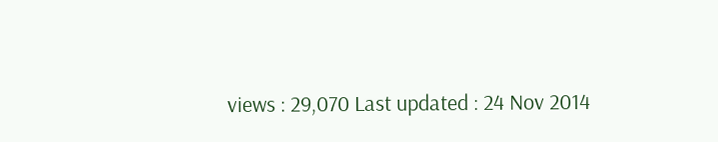views : 29,070 Last updated : 24 Nov 2014